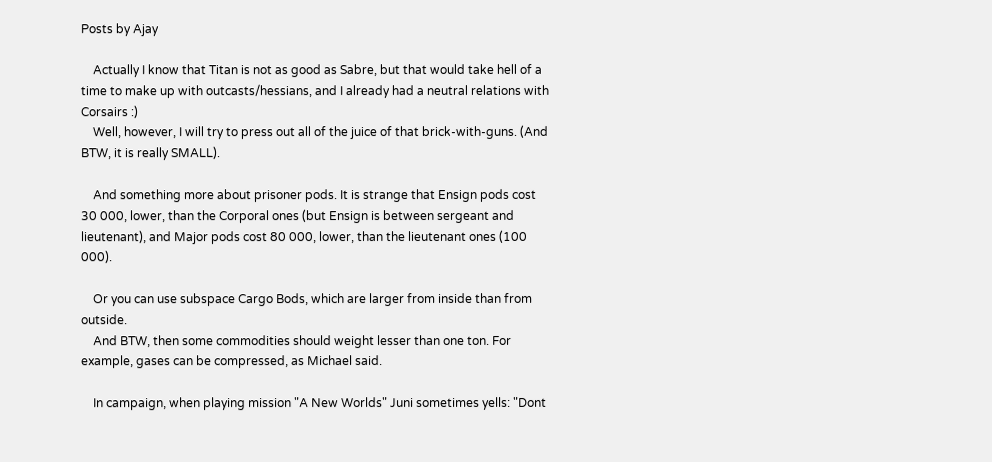Posts by Ajay

    Actually I know that Titan is not as good as Sabre, but that would take hell of a time to make up with outcasts/hessians, and I already had a neutral relations with Corsairs :)
    Well, however, I will try to press out all of the juice of that brick-with-guns. (And BTW, it is really SMALL).

    And something more about prisoner pods. It is strange that Ensign pods cost 30 000, lower, than the Corporal ones (but Ensign is between sergeant and lieutenant), and Major pods cost 80 000, lower, than the lieutenant ones (100 000).

    Or you can use subspace Cargo Bods, which are larger from inside than from outside.
    And BTW, then some commodities should weight lesser than one ton. For example, gases can be compressed, as Michael said.

    In campaign, when playing mission "A New Worlds" Juni sometimes yells: "Dont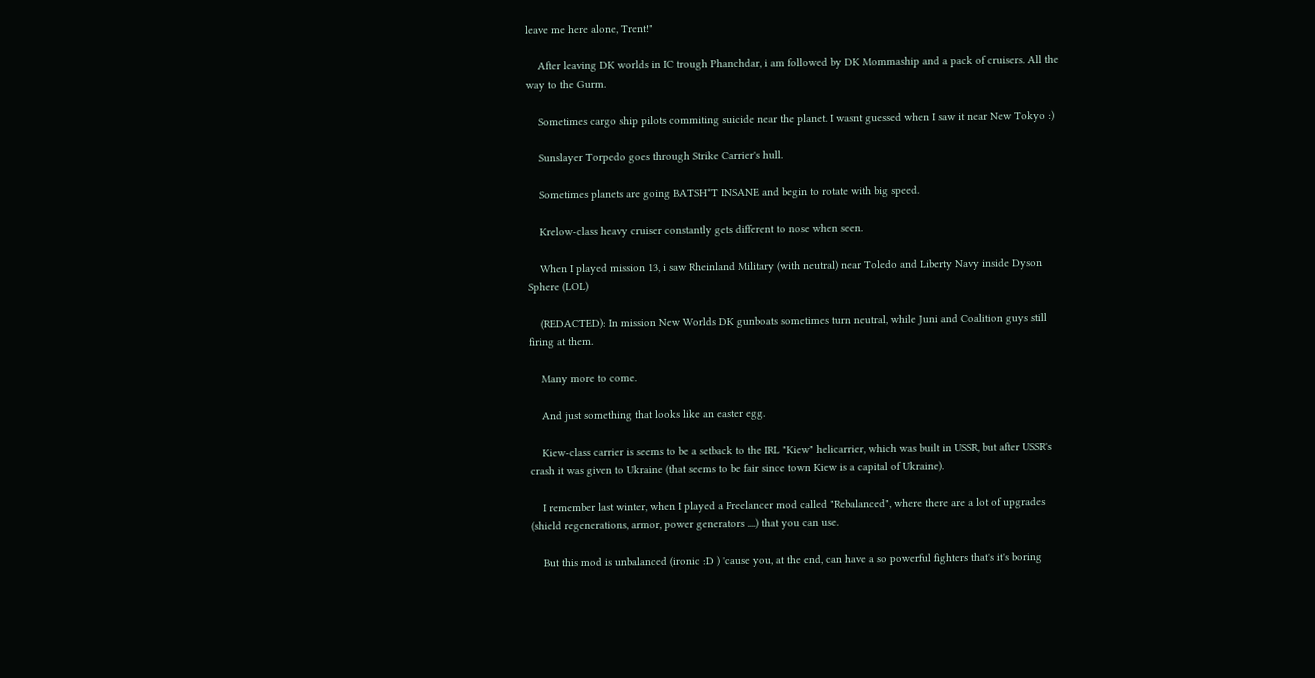leave me here alone, Trent!"

    After leaving DK worlds in IC trough Phanchdar, i am followed by DK Mommaship and a pack of cruisers. All the way to the Gurm.

    Sometimes cargo ship pilots commiting suicide near the planet. I wasnt guessed when I saw it near New Tokyo :)

    Sunslayer Torpedo goes through Strike Carrier's hull.

    Sometimes planets are going BATSH*T INSANE and begin to rotate with big speed.

    Krelow-class heavy cruiser constantly gets different to nose when seen.

    When I played mission 13, i saw Rheinland Military (with neutral) near Toledo and Liberty Navy inside Dyson Sphere (LOL)

    (REDACTED): In mission New Worlds DK gunboats sometimes turn neutral, while Juni and Coalition guys still firing at them.

    Many more to come.

    And just something that looks like an easter egg.

    Kiew-class carrier is seems to be a setback to the IRL "Kiew" helicarrier, which was built in USSR, but after USSR's crash it was given to Ukraine (that seems to be fair since town Kiew is a capital of Ukraine).

    I remember last winter, when I played a Freelancer mod called "Rebalanced", where there are a lot of upgrades (shield regenerations, armor, power generators ....) that you can use.

    But this mod is unbalanced (ironic :D ) 'cause you, at the end, can have a so powerful fighters that's it's boring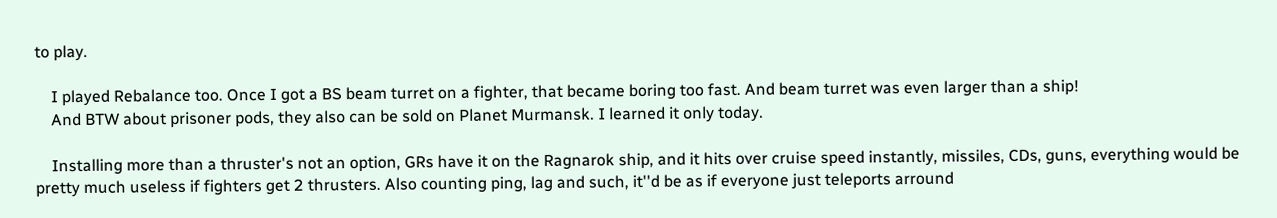to play.

    I played Rebalance too. Once I got a BS beam turret on a fighter, that became boring too fast. And beam turret was even larger than a ship!
    And BTW about prisoner pods, they also can be sold on Planet Murmansk. I learned it only today.

    Installing more than a thruster's not an option, GRs have it on the Ragnarok ship, and it hits over cruise speed instantly, missiles, CDs, guns, everything would be pretty much useless if fighters get 2 thrusters. Also counting ping, lag and such, it''d be as if everyone just teleports arround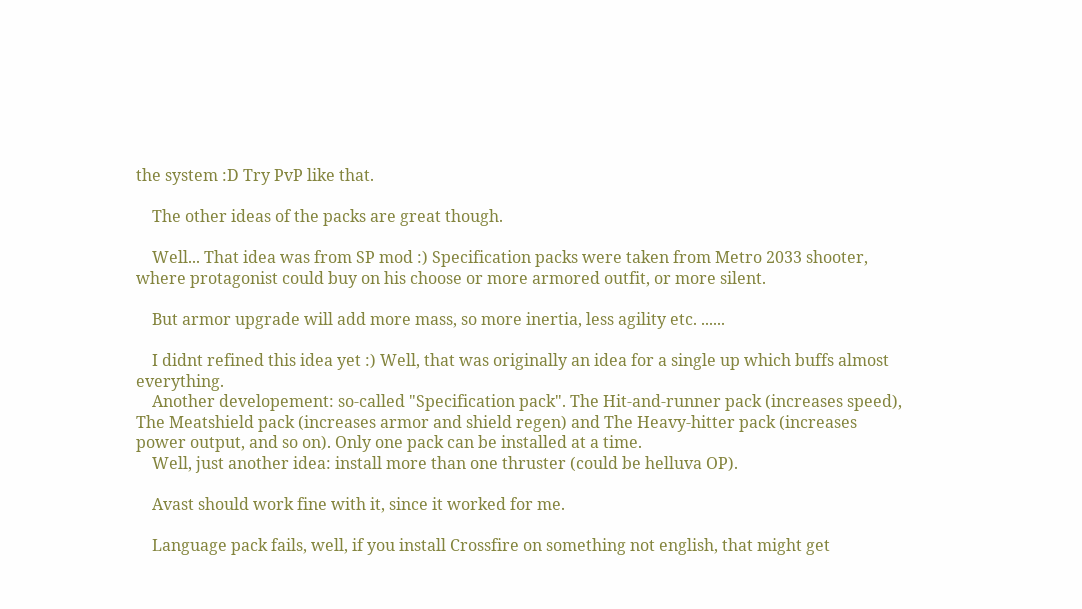the system :D Try PvP like that.

    The other ideas of the packs are great though.

    Well... That idea was from SP mod :) Specification packs were taken from Metro 2033 shooter, where protagonist could buy on his choose or more armored outfit, or more silent.

    But armor upgrade will add more mass, so more inertia, less agility etc. ......

    I didnt refined this idea yet :) Well, that was originally an idea for a single up which buffs almost everything.
    Another developement: so-called "Specification pack". The Hit-and-runner pack (increases speed), The Meatshield pack (increases armor and shield regen) and The Heavy-hitter pack (increases power output, and so on). Only one pack can be installed at a time.
    Well, just another idea: install more than one thruster (could be helluva OP).

    Avast should work fine with it, since it worked for me.

    Language pack fails, well, if you install Crossfire on something not english, that might get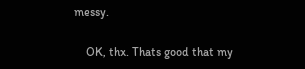messy.

    OK, thx. Thats good that my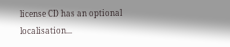license CD has an optional localisation...